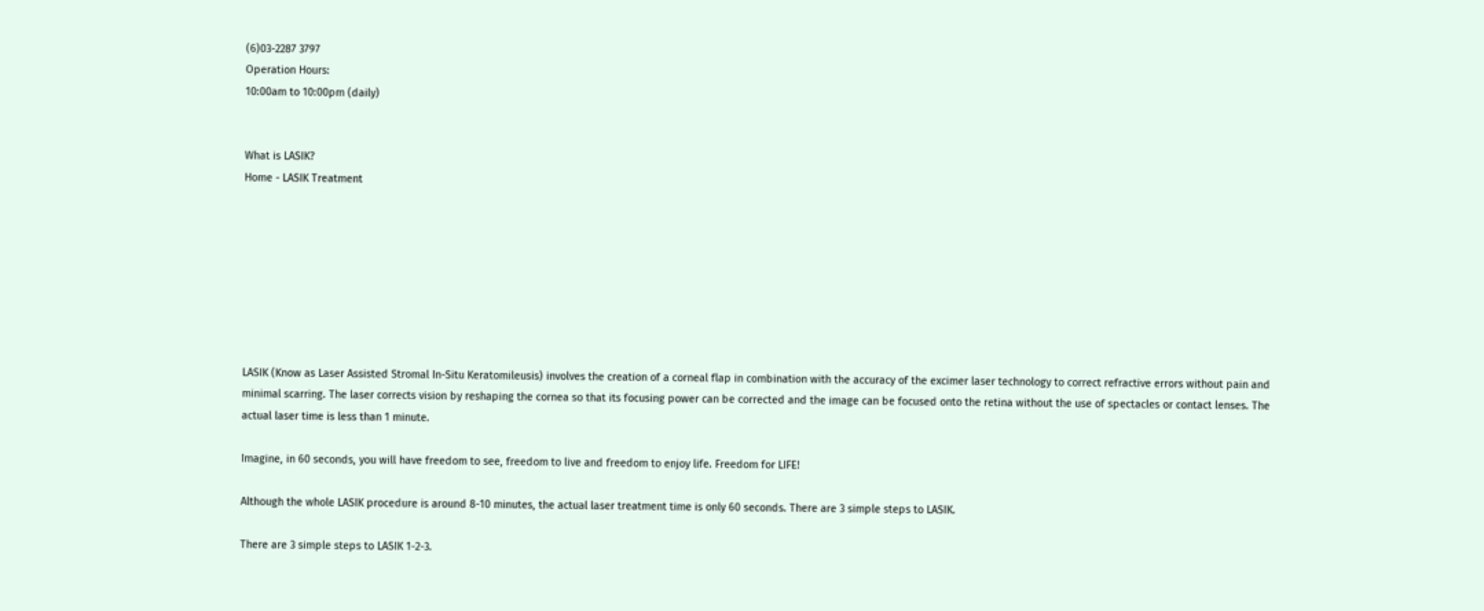(6)03-2287 3797
Operation Hours:
10:00am to 10:00pm (daily)


What is LASIK?
Home - LASIK Treatment








LASIK (Know as Laser Assisted Stromal In-Situ Keratomileusis) involves the creation of a corneal flap in combination with the accuracy of the excimer laser technology to correct refractive errors without pain and minimal scarring. The laser corrects vision by reshaping the cornea so that its focusing power can be corrected and the image can be focused onto the retina without the use of spectacles or contact lenses. The actual laser time is less than 1 minute.

Imagine, in 60 seconds, you will have freedom to see, freedom to live and freedom to enjoy life. Freedom for LIFE!

Although the whole LASIK procedure is around 8-10 minutes, the actual laser treatment time is only 60 seconds. There are 3 simple steps to LASIK.

There are 3 simple steps to LASIK 1-2-3.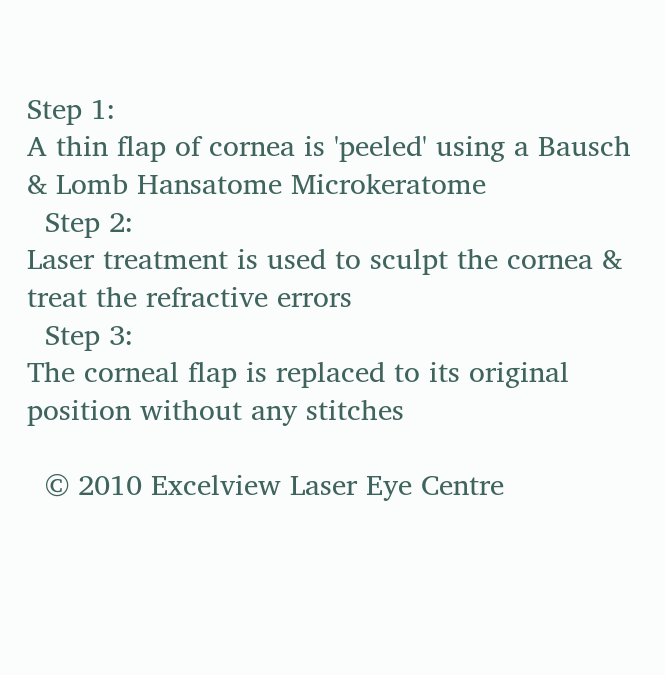Step 1:
A thin flap of cornea is 'peeled' using a Bausch & Lomb Hansatome Microkeratome
  Step 2:
Laser treatment is used to sculpt the cornea & treat the refractive errors
  Step 3:
The corneal flap is replaced to its original position without any stitches

  © 2010 Excelview Laser Eye Centre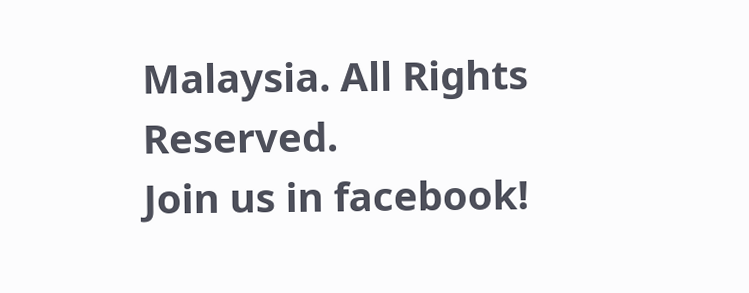Malaysia. All Rights Reserved.
Join us in facebook!